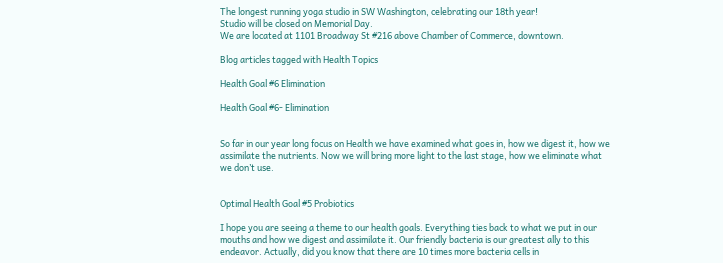The longest running yoga studio in SW Washington, celebrating our 18th year!
Studio will be closed on Memorial Day.
We are located at 1101 Broadway St #216 above Chamber of Commerce, downtown.

Blog articles tagged with Health Topics

Health Goal #6 Elimination

Health Goal #6- Elimination


So far in our year long focus on Health we have examined what goes in, how we digest it, how we assimilate the nutrients. Now we will bring more light to the last stage, how we eliminate what we don’t use.


Optimal Health Goal #5 Probiotics

I hope you are seeing a theme to our health goals. Everything ties back to what we put in our mouths and how we digest and assimilate it. Our friendly bacteria is our greatest ally to this endeavor. Actually, did you know that there are 10 times more bacteria cells in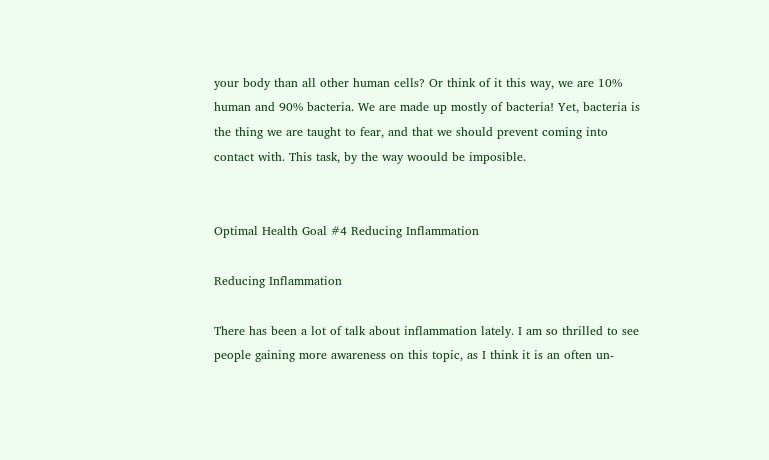your body than all other human cells? Or think of it this way, we are 10% human and 90% bacteria. We are made up mostly of bacteria! Yet, bacteria is the thing we are taught to fear, and that we should prevent coming into contact with. This task, by the way woould be imposible.


Optimal Health Goal #4 Reducing Inflammation

Reducing Inflammation

There has been a lot of talk about inflammation lately. I am so thrilled to see people gaining more awareness on this topic, as I think it is an often un-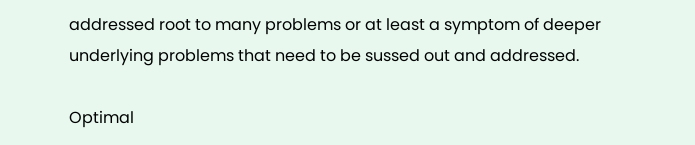addressed root to many problems or at least a symptom of deeper underlying problems that need to be sussed out and addressed.

Optimal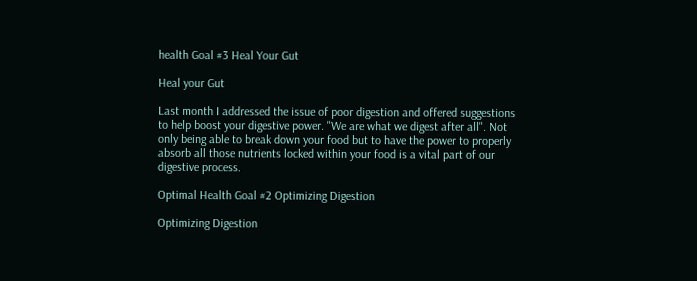health Goal #3 Heal Your Gut

Heal your Gut

Last month I addressed the issue of poor digestion and offered suggestions to help boost your digestive power. "We are what we digest after all". Not only being able to break down your food but to have the power to properly absorb all those nutrients locked within your food is a vital part of our digestive process.

Optimal Health Goal #2 Optimizing Digestion

Optimizing Digestion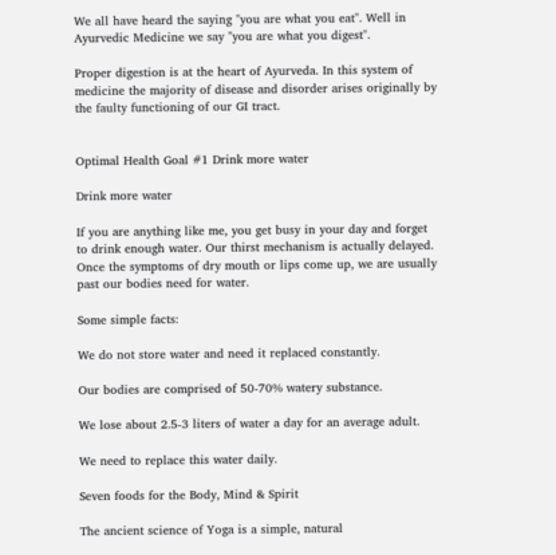We all have heard the saying "you are what you eat". Well in Ayurvedic Medicine we say "you are what you digest".

Proper digestion is at the heart of Ayurveda. In this system of medicine the majority of disease and disorder arises originally by the faulty functioning of our GI tract.


Optimal Health Goal #1 Drink more water

Drink more water

If you are anything like me, you get busy in your day and forget to drink enough water. Our thirst mechanism is actually delayed. Once the symptoms of dry mouth or lips come up, we are usually past our bodies need for water.

Some simple facts:

We do not store water and need it replaced constantly.

Our bodies are comprised of 50-70% watery substance.

We lose about 2.5-3 liters of water a day for an average adult.

We need to replace this water daily.

Seven foods for the Body, Mind & Spirit

The ancient science of Yoga is a simple, natural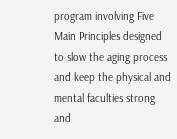program involving Five Main Principles designed to slow the aging process and keep the physical and mental faculties strong and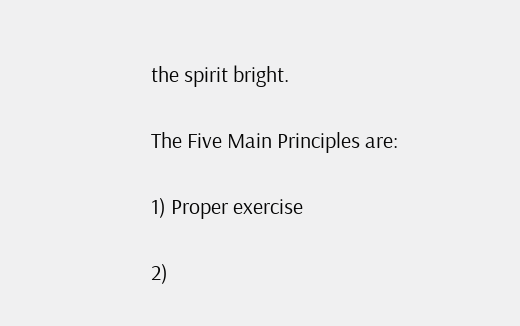the spirit bright.

The Five Main Principles are:

1) Proper exercise

2)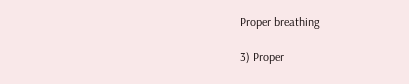Proper breathing

3) Proper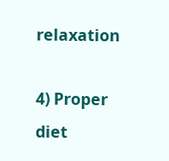relaxation

4) Proper diet